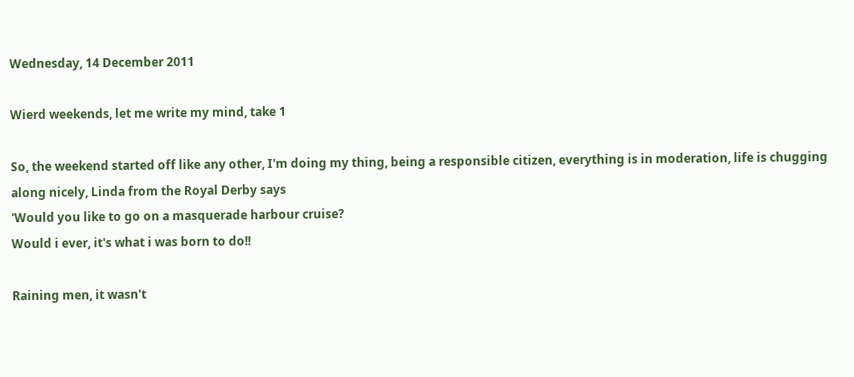Wednesday, 14 December 2011

Wierd weekends, let me write my mind, take 1

So, the weekend started off like any other, I'm doing my thing, being a responsible citizen, everything is in moderation, life is chugging along nicely, Linda from the Royal Derby says
'Would you like to go on a masquerade harbour cruise?
Would i ever, it's what i was born to do!!

Raining men, it wasn't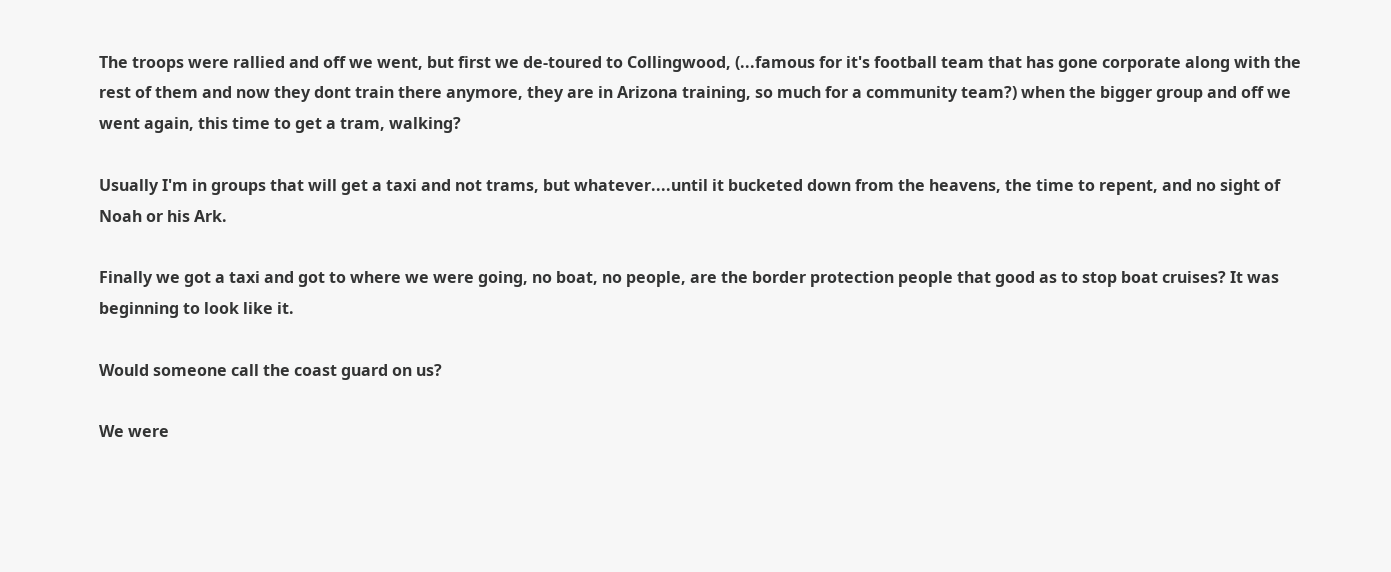The troops were rallied and off we went, but first we de-toured to Collingwood, (...famous for it's football team that has gone corporate along with the rest of them and now they dont train there anymore, they are in Arizona training, so much for a community team?) when the bigger group and off we went again, this time to get a tram, walking?

Usually I'm in groups that will get a taxi and not trams, but whatever....until it bucketed down from the heavens, the time to repent, and no sight of Noah or his Ark.

Finally we got a taxi and got to where we were going, no boat, no people, are the border protection people that good as to stop boat cruises? It was beginning to look like it.

Would someone call the coast guard on us?

We were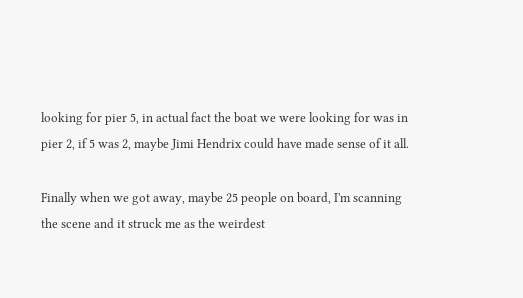looking for pier 5, in actual fact the boat we were looking for was in pier 2, if 5 was 2, maybe Jimi Hendrix could have made sense of it all.

Finally when we got away, maybe 25 people on board, I'm scanning the scene and it struck me as the weirdest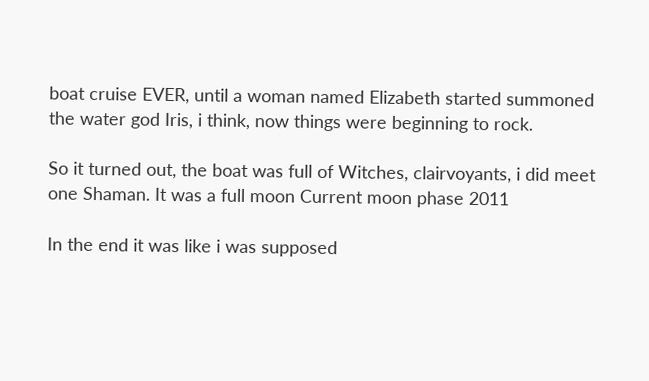boat cruise EVER, until a woman named Elizabeth started summoned the water god Iris, i think, now things were beginning to rock.

So it turned out, the boat was full of Witches, clairvoyants, i did meet one Shaman. It was a full moon Current moon phase 2011

In the end it was like i was supposed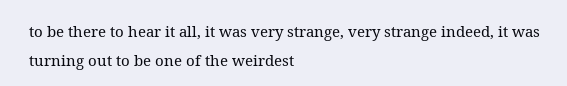to be there to hear it all, it was very strange, very strange indeed, it was turning out to be one of the weirdest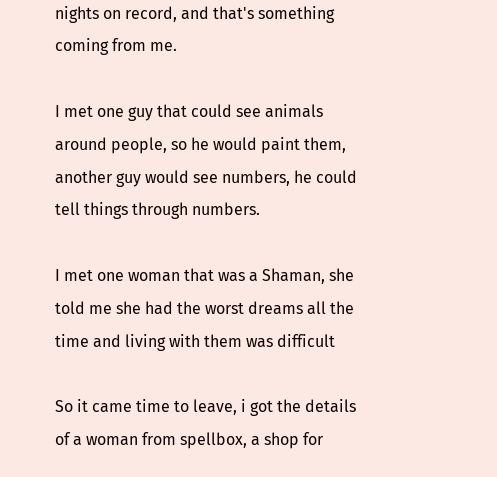nights on record, and that's something coming from me.

I met one guy that could see animals around people, so he would paint them, another guy would see numbers, he could tell things through numbers.

I met one woman that was a Shaman, she told me she had the worst dreams all the time and living with them was difficult

So it came time to leave, i got the details of a woman from spellbox, a shop for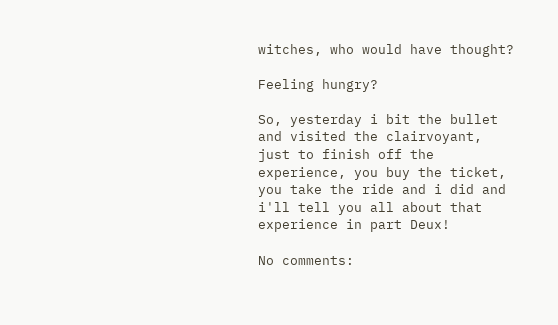witches, who would have thought?

Feeling hungry?

So, yesterday i bit the bullet and visited the clairvoyant, just to finish off the experience, you buy the ticket, you take the ride and i did and i'll tell you all about that experience in part Deux!

No comments: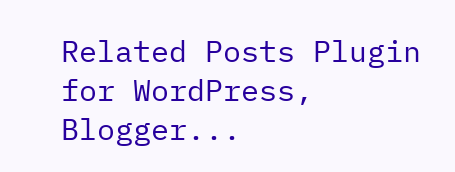Related Posts Plugin for WordPress, Blogger...